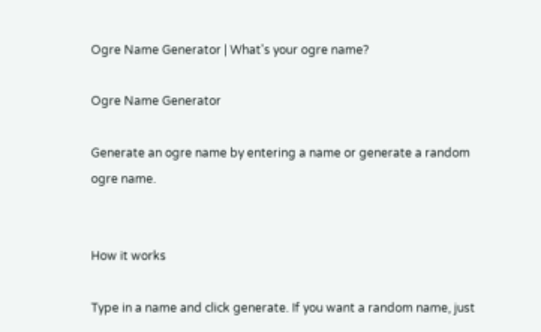Ogre Name Generator | What's your ogre name?

Ogre Name Generator

Generate an ogre name by entering a name or generate a random ogre name.


How it works

Type in a name and click generate. If you want a random name, just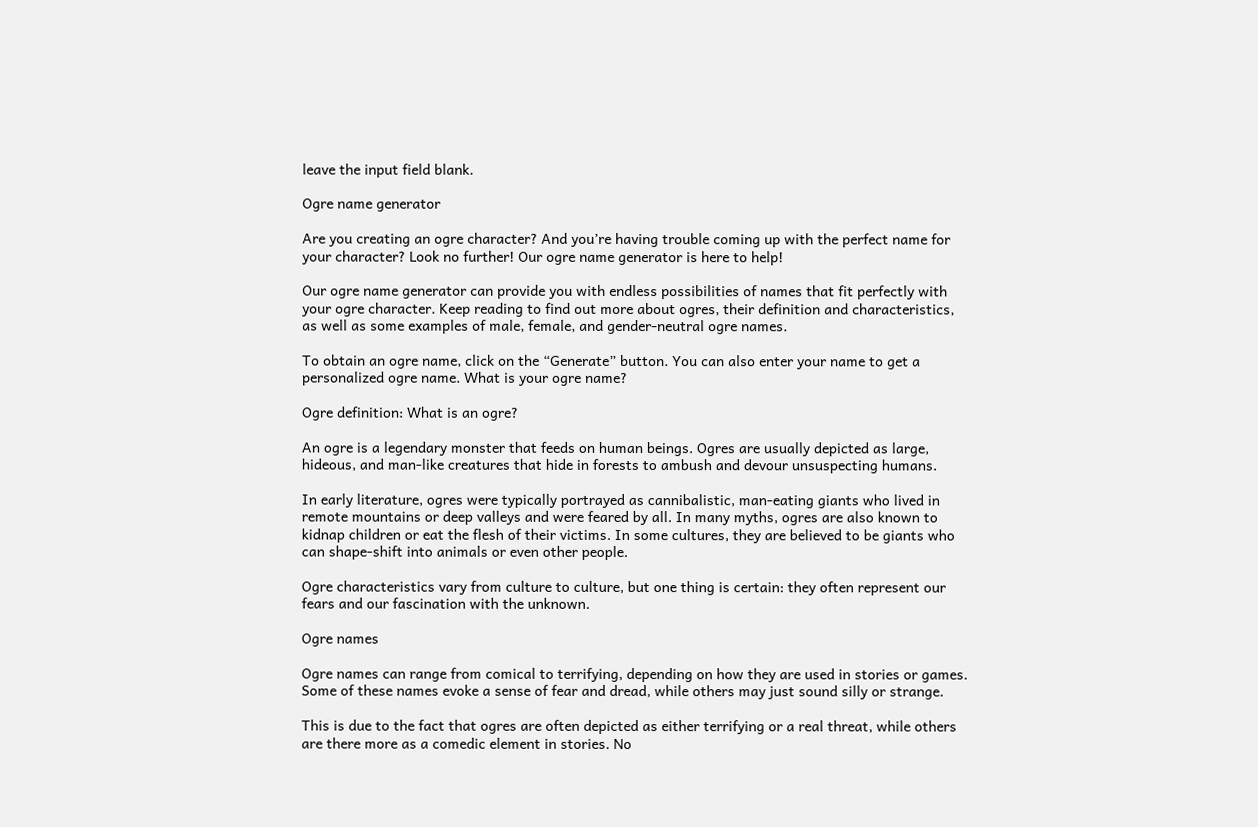leave the input field blank.

Ogre name generator

Are you creating an ogre character? And you’re having trouble coming up with the perfect name for your character? Look no further! Our ogre name generator is here to help!

Our ogre name generator can provide you with endless possibilities of names that fit perfectly with your ogre character. Keep reading to find out more about ogres, their definition and characteristics, as well as some examples of male, female, and gender-neutral ogre names.

To obtain an ogre name, click on the “Generate” button. You can also enter your name to get a personalized ogre name. What is your ogre name?

Ogre definition: What is an ogre?

An ogre is a legendary monster that feeds on human beings. Ogres are usually depicted as large, hideous, and man-like creatures that hide in forests to ambush and devour unsuspecting humans.

In early literature, ogres were typically portrayed as cannibalistic, man-eating giants who lived in remote mountains or deep valleys and were feared by all. In many myths, ogres are also known to kidnap children or eat the flesh of their victims. In some cultures, they are believed to be giants who can shape-shift into animals or even other people.

Ogre characteristics vary from culture to culture, but one thing is certain: they often represent our fears and our fascination with the unknown.

Ogre names

Ogre names can range from comical to terrifying, depending on how they are used in stories or games. Some of these names evoke a sense of fear and dread, while others may just sound silly or strange.

This is due to the fact that ogres are often depicted as either terrifying or a real threat, while others are there more as a comedic element in stories. No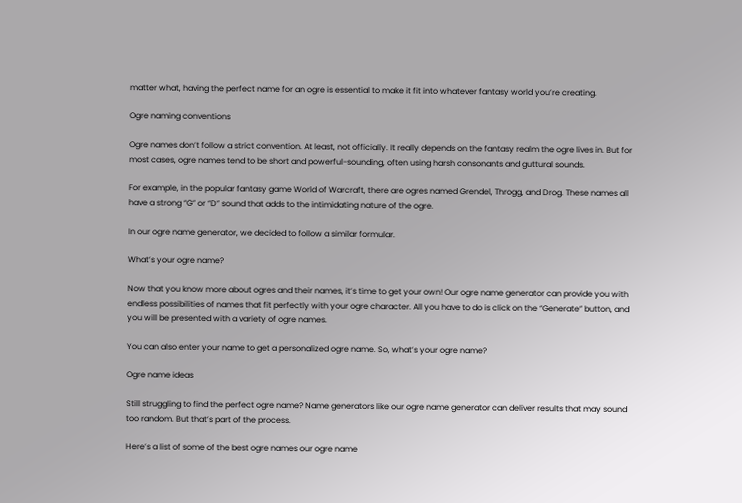matter what, having the perfect name for an ogre is essential to make it fit into whatever fantasy world you’re creating.

Ogre naming conventions

Ogre names don’t follow a strict convention. At least, not officially. It really depends on the fantasy realm the ogre lives in. But for most cases, ogre names tend to be short and powerful-sounding, often using harsh consonants and guttural sounds.

For example, in the popular fantasy game World of Warcraft, there are ogres named Grendel, Throgg, and Drog. These names all have a strong “G” or “D” sound that adds to the intimidating nature of the ogre.

In our ogre name generator, we decided to follow a similar formular.

What’s your ogre name?

Now that you know more about ogres and their names, it’s time to get your own! Our ogre name generator can provide you with endless possibilities of names that fit perfectly with your ogre character. All you have to do is click on the “Generate” button, and you will be presented with a variety of ogre names.

You can also enter your name to get a personalized ogre name. So, what’s your ogre name?

Ogre name ideas

Still struggling to find the perfect ogre name? Name generators like our ogre name generator can deliver results that may sound too random. But that’s part of the process.

Here’s a list of some of the best ogre names our ogre name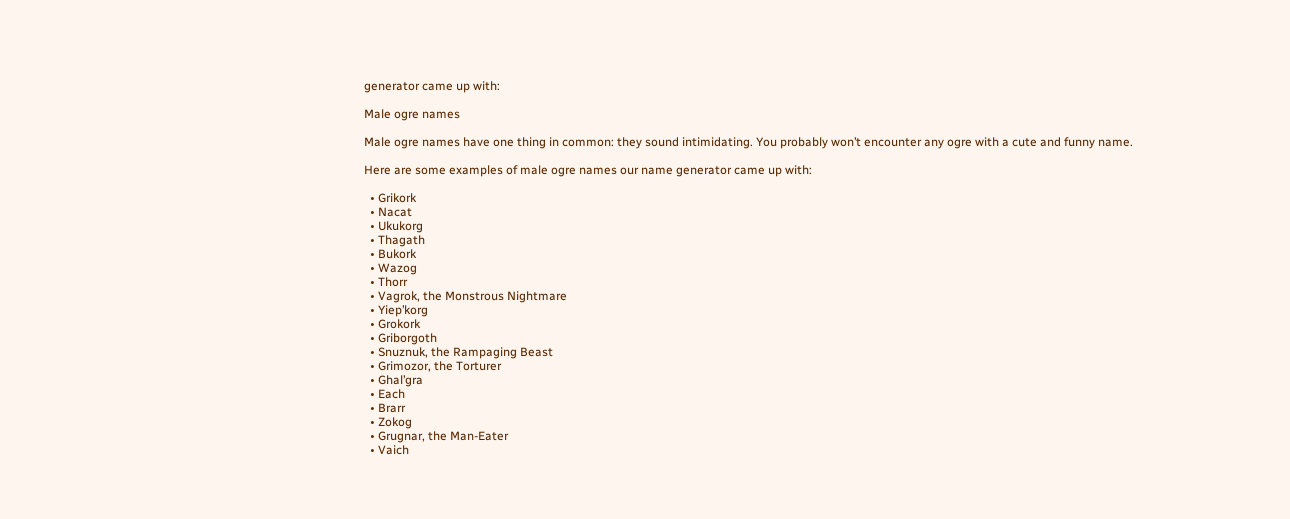generator came up with:

Male ogre names

Male ogre names have one thing in common: they sound intimidating. You probably won’t encounter any ogre with a cute and funny name.

Here are some examples of male ogre names our name generator came up with:

  • Grikork
  • Nacat
  • Ukukorg
  • Thagath
  • Bukork
  • Wazog
  • Thorr
  • Vagrok, the Monstrous Nightmare
  • Yiep’korg
  • Grokork
  • Griborgoth
  • Snuznuk, the Rampaging Beast
  • Grimozor, the Torturer
  • Ghal’gra
  • Each
  • Brarr
  • Zokog
  • Grugnar, the Man-Eater
  • Vaich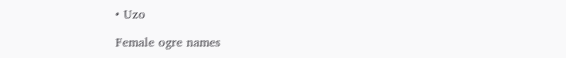• Uzo

Female ogre names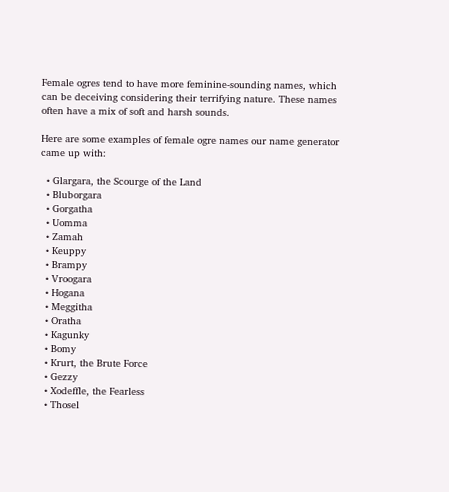Female ogres tend to have more feminine-sounding names, which can be deceiving considering their terrifying nature. These names often have a mix of soft and harsh sounds.

Here are some examples of female ogre names our name generator came up with:

  • Glargara, the Scourge of the Land
  • Bluborgara
  • Gorgatha
  • Uomma
  • Zamah
  • Keuppy
  • Brampy
  • Vroogara
  • Hogana
  • Meggitha
  • Oratha
  • Kagunky
  • Bomy
  • Krurt, the Brute Force
  • Gezzy
  • Xodeffle, the Fearless
  • Thosel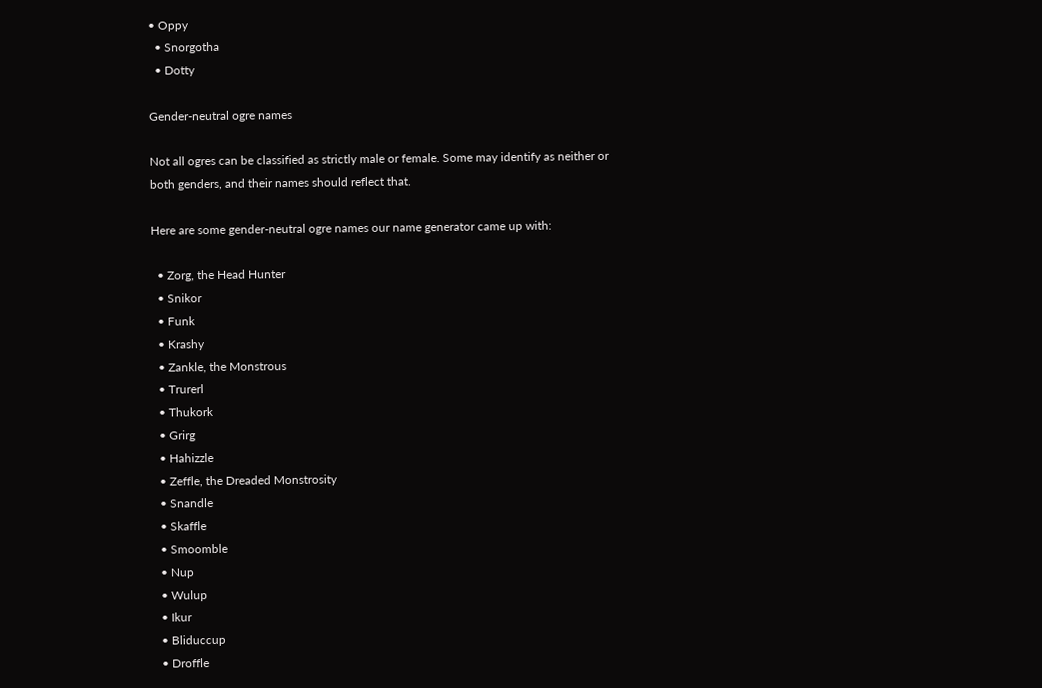• Oppy
  • Snorgotha
  • Dotty

Gender-neutral ogre names

Not all ogres can be classified as strictly male or female. Some may identify as neither or both genders, and their names should reflect that.

Here are some gender-neutral ogre names our name generator came up with:

  • Zorg, the Head Hunter
  • Snikor
  • Funk
  • Krashy
  • Zankle, the Monstrous
  • Trurerl
  • Thukork
  • Grirg
  • Hahizzle
  • Zeffle, the Dreaded Monstrosity
  • Snandle
  • Skaffle
  • Smoomble
  • Nup
  • Wulup
  • Ikur
  • Bliduccup
  • Droffle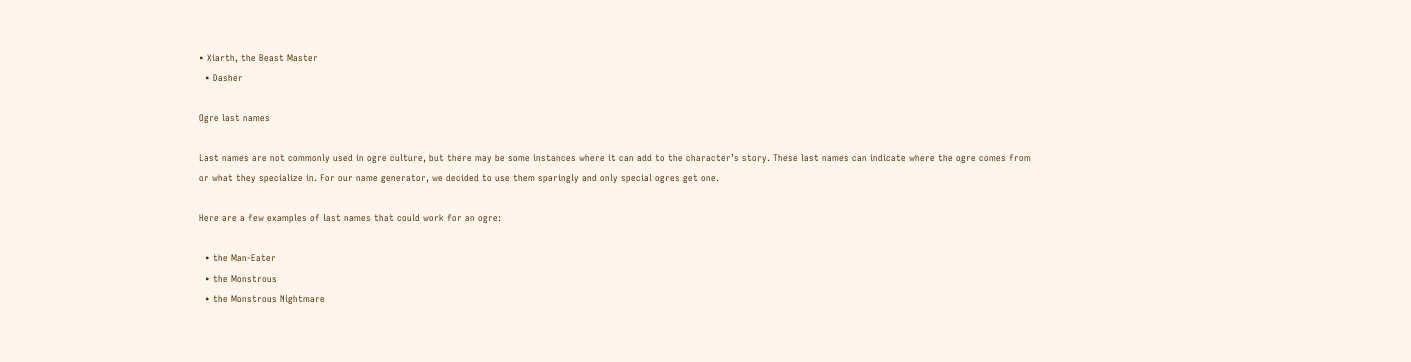• Xiarth, the Beast Master
  • Dasher

Ogre last names

Last names are not commonly used in ogre culture, but there may be some instances where it can add to the character’s story. These last names can indicate where the ogre comes from or what they specialize in. For our name generator, we decided to use them sparingly and only special ogres get one.

Here are a few examples of last names that could work for an ogre:

  • the Man-Eater
  • the Monstrous
  • the Monstrous Nightmare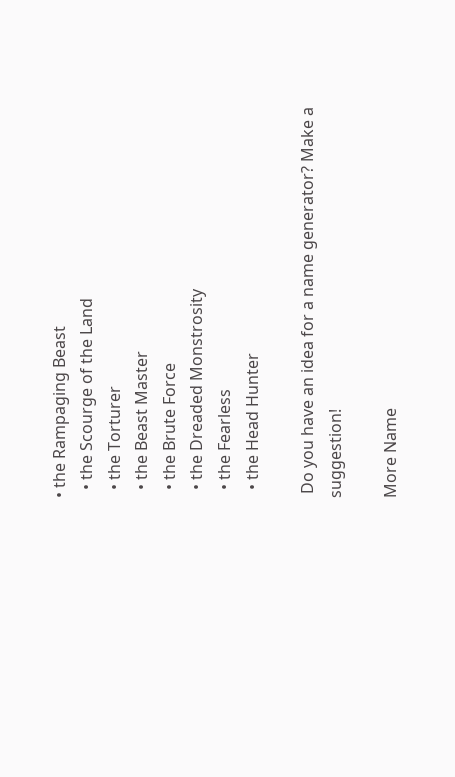• the Rampaging Beast
  • the Scourge of the Land
  • the Torturer
  • the Beast Master
  • the Brute Force
  • the Dreaded Monstrosity
  • the Fearless
  • the Head Hunter

 Do you have an idea for a name generator? Make a suggestion!

More Name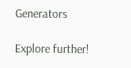Generators

Explore further!